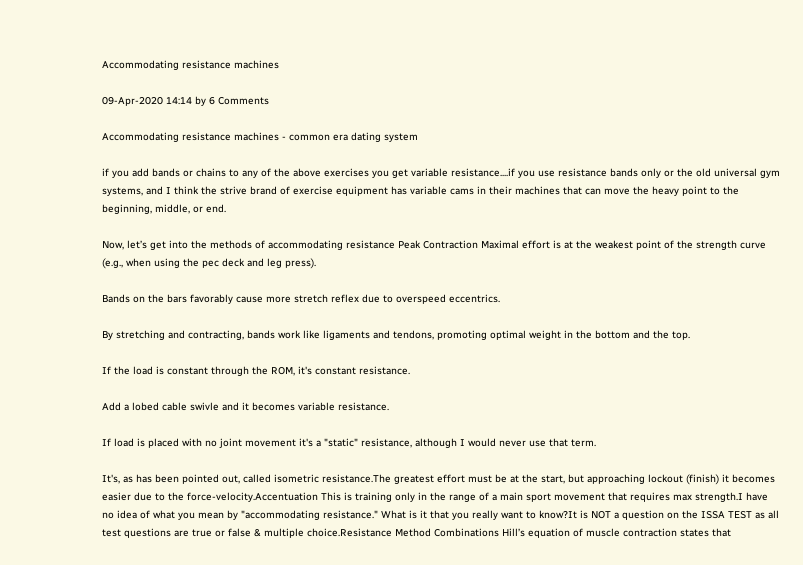Accommodating resistance machines

09-Apr-2020 14:14 by 6 Comments

Accommodating resistance machines - common era dating system

if you add bands or chains to any of the above exercises you get variable resistance....if you use resistance bands only or the old universal gym systems, and I think the strive brand of exercise equipment has variable cams in their machines that can move the heavy point to the beginning, middle, or end.

Now, let’s get into the methods of accommodating resistance Peak Contraction Maximal effort is at the weakest point of the strength curve (e.g., when using the pec deck and leg press).

Bands on the bars favorably cause more stretch reflex due to overspeed eccentrics.

By stretching and contracting, bands work like ligaments and tendons, promoting optimal weight in the bottom and the top.

If the load is constant through the ROM, it's constant resistance.

Add a lobed cable swivle and it becomes variable resistance.

If load is placed with no joint movement it's a "static" resistance, although I would never use that term.

It's, as has been pointed out, called isometric resistance.The greatest effort must be at the start, but approaching lockout (finish) it becomes easier due to the force-velocity.Accentuation This is training only in the range of a main sport movement that requires max strength.I have no idea of what you mean by "accommodating resistance." What is it that you really want to know?It is NOT a question on the ISSA TEST as all test questions are true or false & multiple choice.Resistance Method Combinations Hill’s equation of muscle contraction states that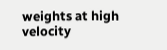weights at high velocity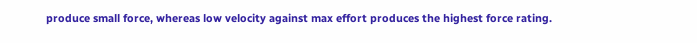produce small force, whereas low velocity against max effort produces the highest force rating.